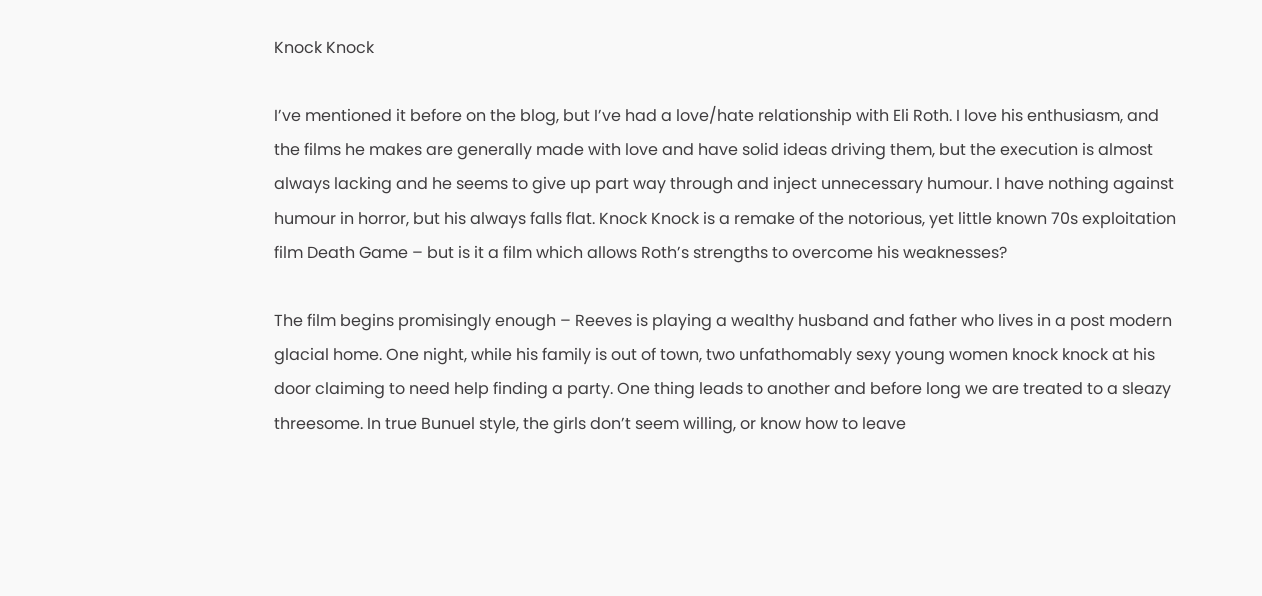Knock Knock

I’ve mentioned it before on the blog, but I’ve had a love/hate relationship with Eli Roth. I love his enthusiasm, and the films he makes are generally made with love and have solid ideas driving them, but the execution is almost always lacking and he seems to give up part way through and inject unnecessary humour. I have nothing against humour in horror, but his always falls flat. Knock Knock is a remake of the notorious, yet little known 70s exploitation film Death Game – but is it a film which allows Roth’s strengths to overcome his weaknesses?

The film begins promisingly enough – Reeves is playing a wealthy husband and father who lives in a post modern glacial home. One night, while his family is out of town, two unfathomably sexy young women knock knock at his door claiming to need help finding a party. One thing leads to another and before long we are treated to a sleazy threesome. In true Bunuel style, the girls don’t seem willing, or know how to leave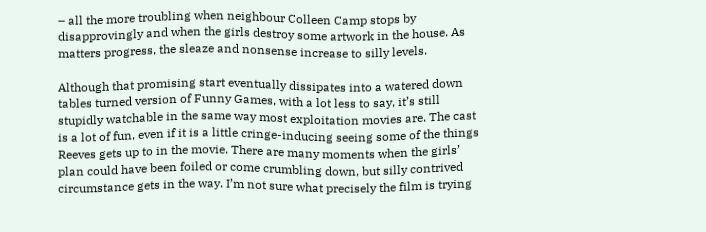– all the more troubling when neighbour Colleen Camp stops by disapprovingly and when the girls destroy some artwork in the house. As matters progress, the sleaze and nonsense increase to silly levels.

Although that promising start eventually dissipates into a watered down tables turned version of Funny Games, with a lot less to say, it’s still stupidly watchable in the same way most exploitation movies are. The cast is a lot of fun, even if it is a little cringe-inducing seeing some of the things Reeves gets up to in the movie. There are many moments when the girls’ plan could have been foiled or come crumbling down, but silly contrived circumstance gets in the way. I’m not sure what precisely the film is trying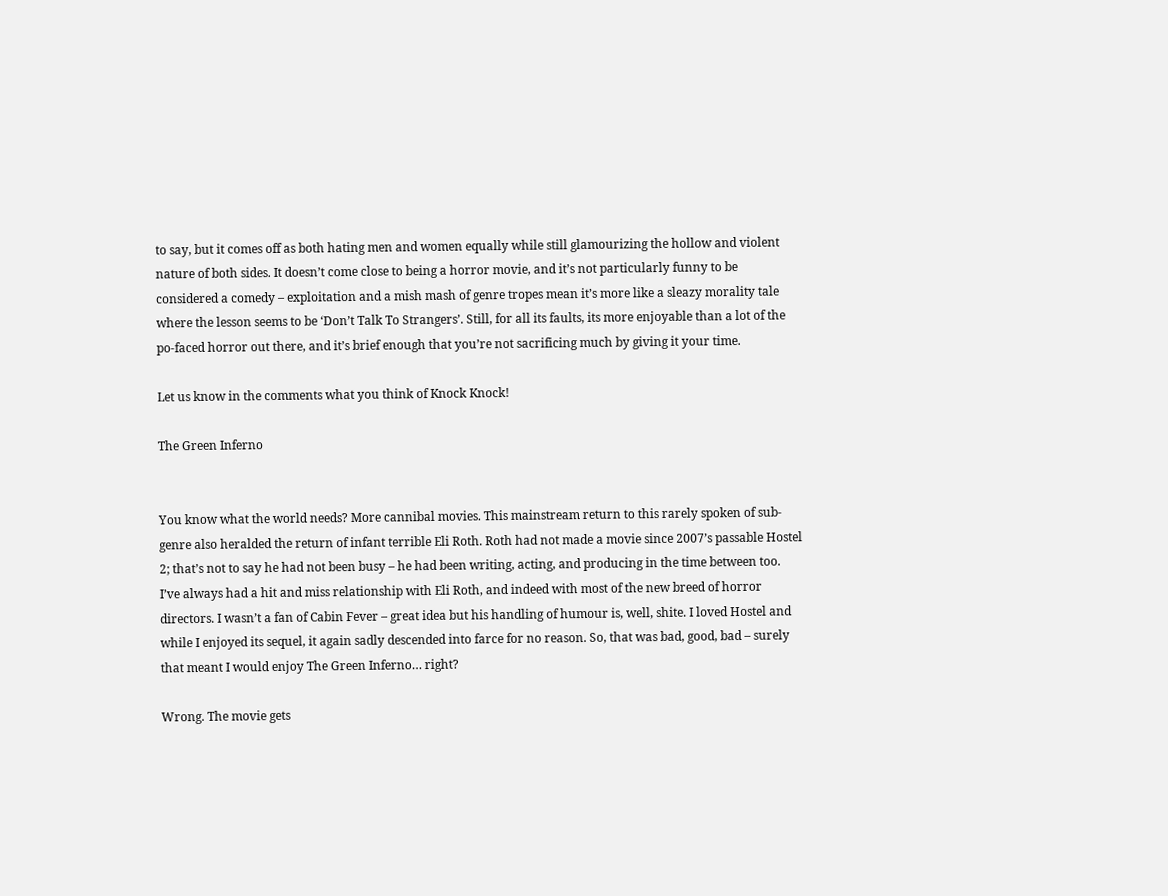to say, but it comes off as both hating men and women equally while still glamourizing the hollow and violent nature of both sides. It doesn’t come close to being a horror movie, and it’s not particularly funny to be considered a comedy – exploitation and a mish mash of genre tropes mean it’s more like a sleazy morality tale where the lesson seems to be ‘Don’t Talk To Strangers’. Still, for all its faults, its more enjoyable than a lot of the po-faced horror out there, and it’s brief enough that you’re not sacrificing much by giving it your time.

Let us know in the comments what you think of Knock Knock!

The Green Inferno


You know what the world needs? More cannibal movies. This mainstream return to this rarely spoken of sub-genre also heralded the return of infant terrible Eli Roth. Roth had not made a movie since 2007’s passable Hostel 2; that’s not to say he had not been busy – he had been writing, acting, and producing in the time between too. I’ve always had a hit and miss relationship with Eli Roth, and indeed with most of the new breed of horror directors. I wasn’t a fan of Cabin Fever – great idea but his handling of humour is, well, shite. I loved Hostel and while I enjoyed its sequel, it again sadly descended into farce for no reason. So, that was bad, good, bad – surely that meant I would enjoy The Green Inferno… right?

Wrong. The movie gets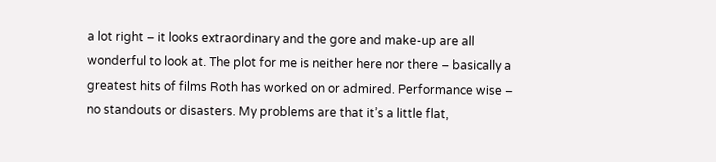a lot right – it looks extraordinary and the gore and make-up are all wonderful to look at. The plot for me is neither here nor there – basically a greatest hits of films Roth has worked on or admired. Performance wise – no standouts or disasters. My problems are that it’s a little flat,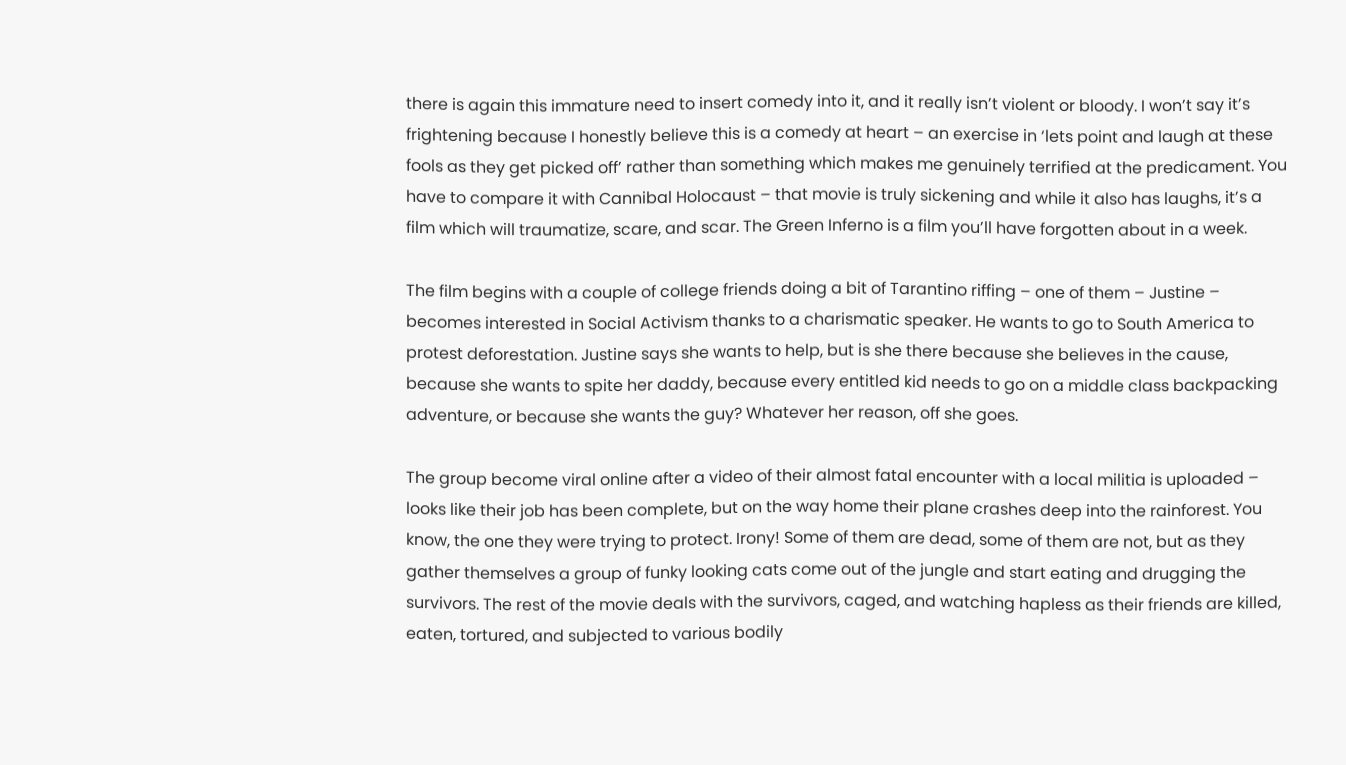there is again this immature need to insert comedy into it, and it really isn’t violent or bloody. I won’t say it’s frightening because I honestly believe this is a comedy at heart – an exercise in ‘lets point and laugh at these fools as they get picked off’ rather than something which makes me genuinely terrified at the predicament. You have to compare it with Cannibal Holocaust – that movie is truly sickening and while it also has laughs, it’s a film which will traumatize, scare, and scar. The Green Inferno is a film you’ll have forgotten about in a week.

The film begins with a couple of college friends doing a bit of Tarantino riffing – one of them – Justine – becomes interested in Social Activism thanks to a charismatic speaker. He wants to go to South America to protest deforestation. Justine says she wants to help, but is she there because she believes in the cause, because she wants to spite her daddy, because every entitled kid needs to go on a middle class backpacking adventure, or because she wants the guy? Whatever her reason, off she goes.

The group become viral online after a video of their almost fatal encounter with a local militia is uploaded – looks like their job has been complete, but on the way home their plane crashes deep into the rainforest. You know, the one they were trying to protect. Irony! Some of them are dead, some of them are not, but as they gather themselves a group of funky looking cats come out of the jungle and start eating and drugging the survivors. The rest of the movie deals with the survivors, caged, and watching hapless as their friends are killed, eaten, tortured, and subjected to various bodily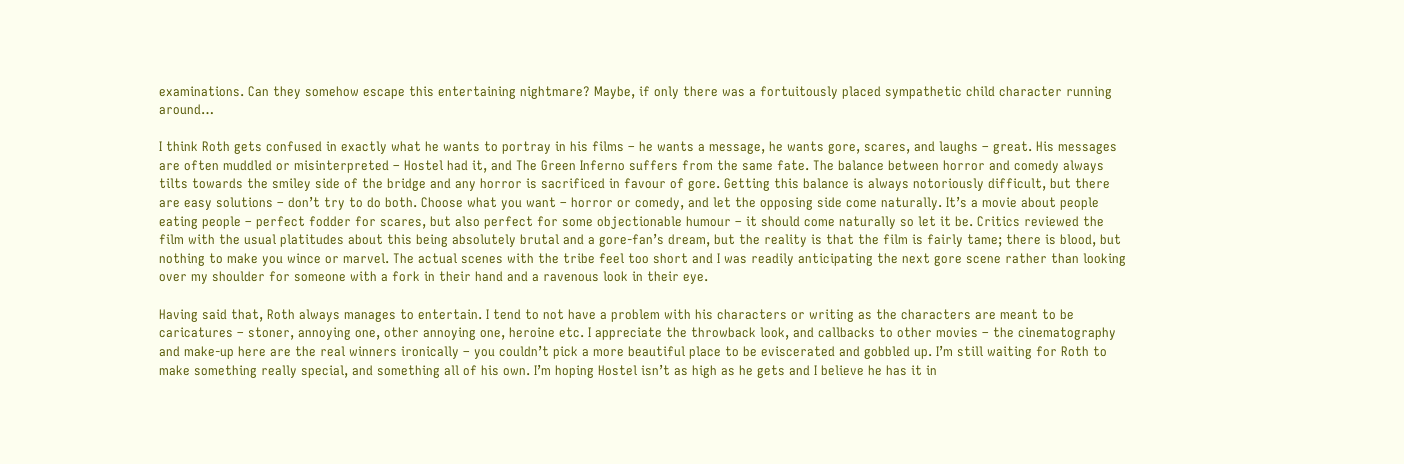examinations. Can they somehow escape this entertaining nightmare? Maybe, if only there was a fortuitously placed sympathetic child character running around…

I think Roth gets confused in exactly what he wants to portray in his films – he wants a message, he wants gore, scares, and laughs – great. His messages are often muddled or misinterpreted – Hostel had it, and The Green Inferno suffers from the same fate. The balance between horror and comedy always tilts towards the smiley side of the bridge and any horror is sacrificed in favour of gore. Getting this balance is always notoriously difficult, but there are easy solutions – don’t try to do both. Choose what you want – horror or comedy, and let the opposing side come naturally. It’s a movie about people eating people – perfect fodder for scares, but also perfect for some objectionable humour – it should come naturally so let it be. Critics reviewed the film with the usual platitudes about this being absolutely brutal and a gore-fan’s dream, but the reality is that the film is fairly tame; there is blood, but nothing to make you wince or marvel. The actual scenes with the tribe feel too short and I was readily anticipating the next gore scene rather than looking over my shoulder for someone with a fork in their hand and a ravenous look in their eye.

Having said that, Roth always manages to entertain. I tend to not have a problem with his characters or writing as the characters are meant to be caricatures – stoner, annoying one, other annoying one, heroine etc. I appreciate the throwback look, and callbacks to other movies – the cinematography and make-up here are the real winners ironically – you couldn’t pick a more beautiful place to be eviscerated and gobbled up. I’m still waiting for Roth to make something really special, and something all of his own. I’m hoping Hostel isn’t as high as he gets and I believe he has it in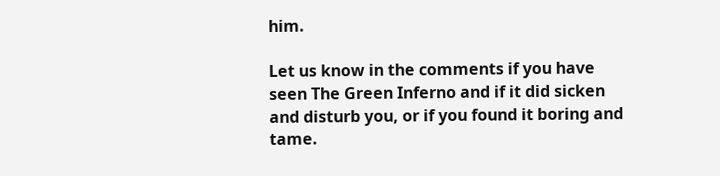him.

Let us know in the comments if you have seen The Green Inferno and if it did sicken and disturb you, or if you found it boring and tame.